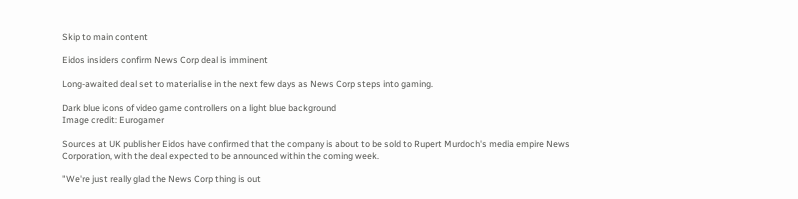Skip to main content

Eidos insiders confirm News Corp deal is imminent

Long-awaited deal set to materialise in the next few days as News Corp steps into gaming.

Dark blue icons of video game controllers on a light blue background
Image credit: Eurogamer

Sources at UK publisher Eidos have confirmed that the company is about to be sold to Rupert Murdoch's media empire News Corporation, with the deal expected to be announced within the coming week.

"We're just really glad the News Corp thing is out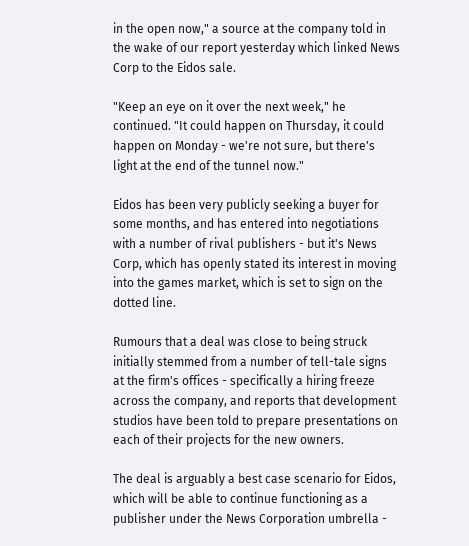in the open now," a source at the company told in the wake of our report yesterday which linked News Corp to the Eidos sale.

"Keep an eye on it over the next week," he continued. "It could happen on Thursday, it could happen on Monday - we're not sure, but there's light at the end of the tunnel now."

Eidos has been very publicly seeking a buyer for some months, and has entered into negotiations with a number of rival publishers - but it's News Corp, which has openly stated its interest in moving into the games market, which is set to sign on the dotted line.

Rumours that a deal was close to being struck initially stemmed from a number of tell-tale signs at the firm's offices - specifically a hiring freeze across the company, and reports that development studios have been told to prepare presentations on each of their projects for the new owners.

The deal is arguably a best case scenario for Eidos, which will be able to continue functioning as a publisher under the News Corporation umbrella -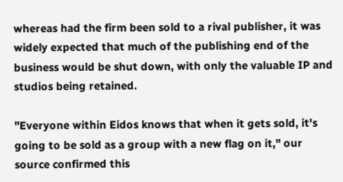whereas had the firm been sold to a rival publisher, it was widely expected that much of the publishing end of the business would be shut down, with only the valuable IP and studios being retained.

"Everyone within Eidos knows that when it gets sold, it's going to be sold as a group with a new flag on it," our source confirmed this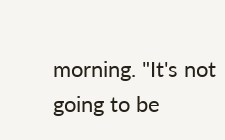morning. "It's not going to be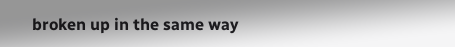broken up in the same way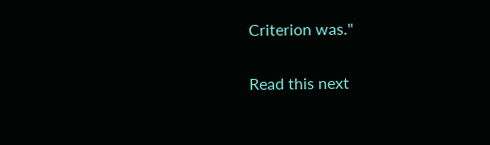Criterion was."

Read this next